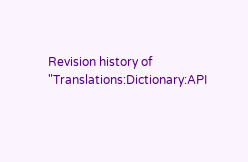Revision history of "Translations:Dictionary:API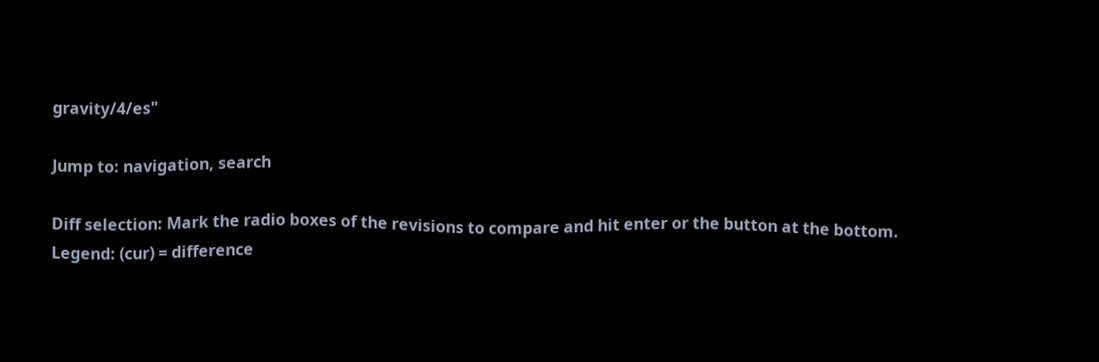gravity/4/es"

Jump to: navigation, search

Diff selection: Mark the radio boxes of the revisions to compare and hit enter or the button at the bottom.
Legend: (cur) = difference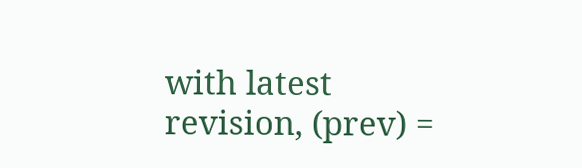with latest revision, (prev) =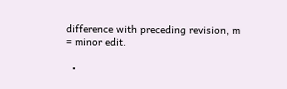difference with preceding revision, m = minor edit.

  •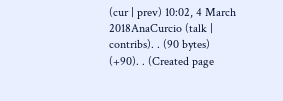(cur | prev) 10:02, 4 March 2018AnaCurcio (talk | contribs). . (90 bytes) (+90). . (Created page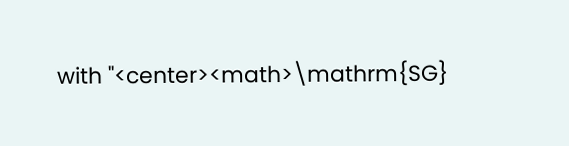with "<center><math>\mathrm{SG}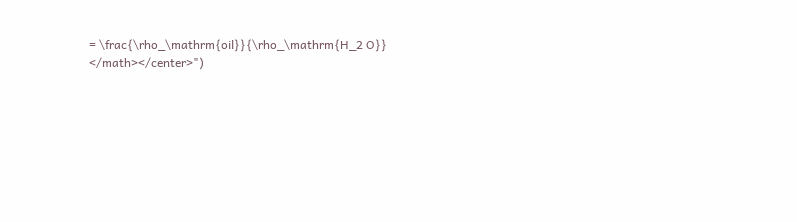= \frac{\rho_\mathrm{oil}}{\rho_\mathrm{H_2 O}} </math></center>")